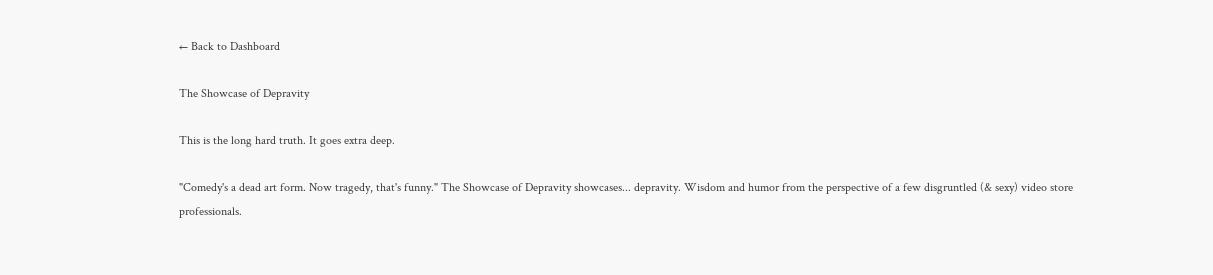← Back to Dashboard

The Showcase of Depravity

This is the long hard truth. It goes extra deep.

"Comedy's a dead art form. Now tragedy, that's funny." The Showcase of Depravity showcases... depravity. Wisdom and humor from the perspective of a few disgruntled (& sexy) video store professionals.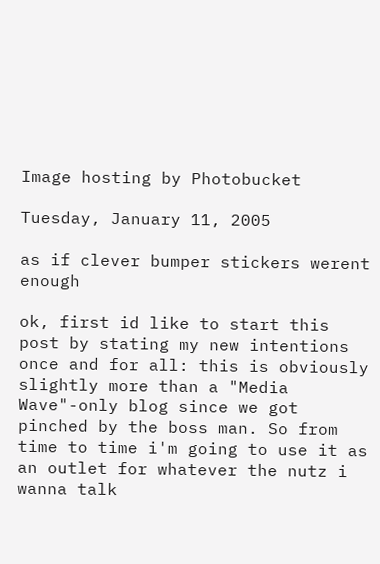Image hosting by Photobucket

Tuesday, January 11, 2005

as if clever bumper stickers werent enough

ok, first id like to start this post by stating my new intentions once and for all: this is obviously slightly more than a "Media Wave"-only blog since we got pinched by the boss man. So from time to time i'm going to use it as an outlet for whatever the nutz i wanna talk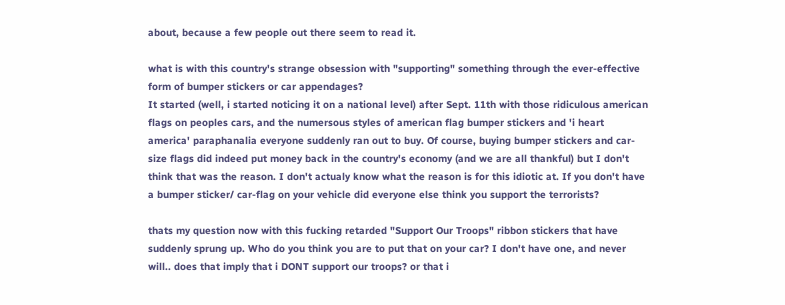about, because a few people out there seem to read it.

what is with this country's strange obsession with "supporting" something through the ever-effective form of bumper stickers or car appendages?
It started (well, i started noticing it on a national level) after Sept. 11th with those ridiculous american flags on peoples cars, and the numersous styles of american flag bumper stickers and 'i heart america' paraphanalia everyone suddenly ran out to buy. Of course, buying bumper stickers and car-size flags did indeed put money back in the country's economy (and we are all thankful) but I don't think that was the reason. I don't actualy know what the reason is for this idiotic at. If you don't have a bumper sticker/ car-flag on your vehicle did everyone else think you support the terrorists?

thats my question now with this fucking retarded "Support Our Troops" ribbon stickers that have suddenly sprung up. Who do you think you are to put that on your car? I don't have one, and never will.. does that imply that i DONT support our troops? or that i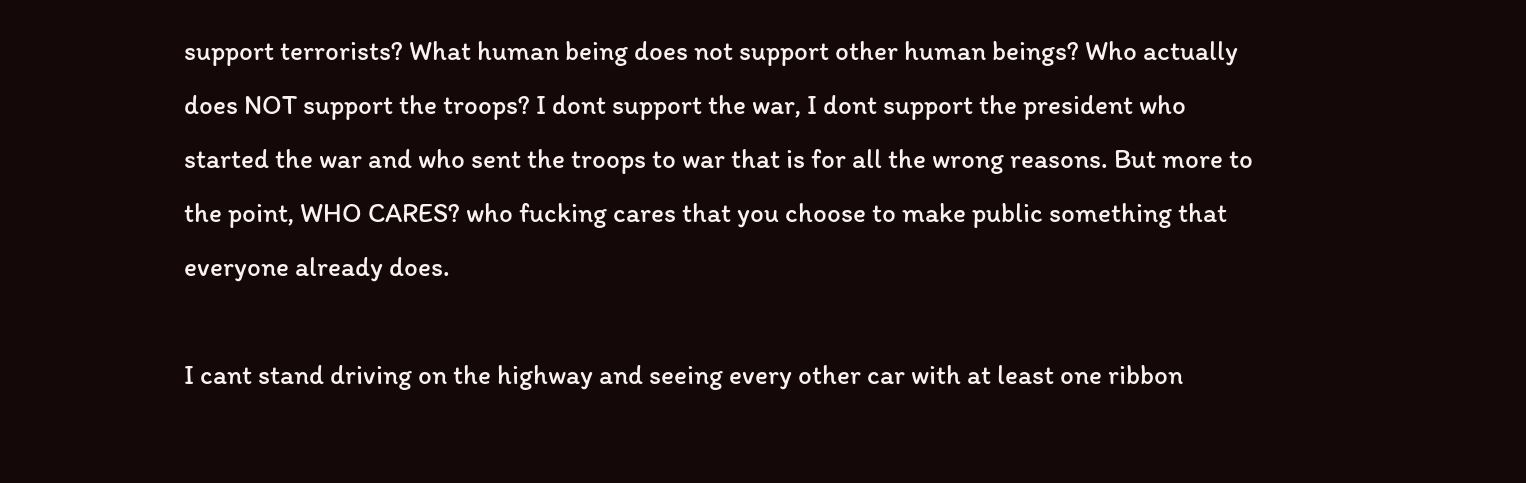support terrorists? What human being does not support other human beings? Who actually does NOT support the troops? I dont support the war, I dont support the president who started the war and who sent the troops to war that is for all the wrong reasons. But more to the point, WHO CARES? who fucking cares that you choose to make public something that everyone already does.

I cant stand driving on the highway and seeing every other car with at least one ribbon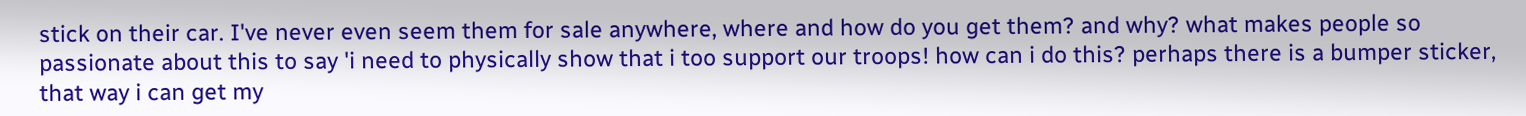stick on their car. I've never even seem them for sale anywhere, where and how do you get them? and why? what makes people so passionate about this to say 'i need to physically show that i too support our troops! how can i do this? perhaps there is a bumper sticker, that way i can get my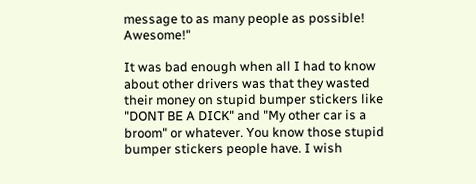message to as many people as possible! Awesome!"

It was bad enough when all I had to know about other drivers was that they wasted their money on stupid bumper stickers like "DONT BE A DICK" and "My other car is a broom" or whatever. You know those stupid bumper stickers people have. I wish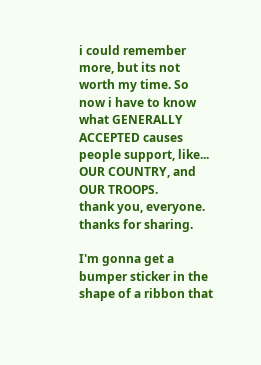i could remember more, but its not worth my time. So now i have to know what GENERALLY ACCEPTED causes people support, like... OUR COUNTRY, and OUR TROOPS.
thank you, everyone. thanks for sharing.

I'm gonna get a bumper sticker in the shape of a ribbon that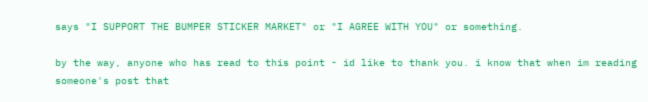says "I SUPPORT THE BUMPER STICKER MARKET" or "I AGREE WITH YOU" or something.

by the way, anyone who has read to this point - id like to thank you. i know that when im reading someone's post that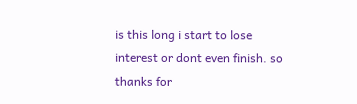is this long i start to lose interest or dont even finish. so thanks for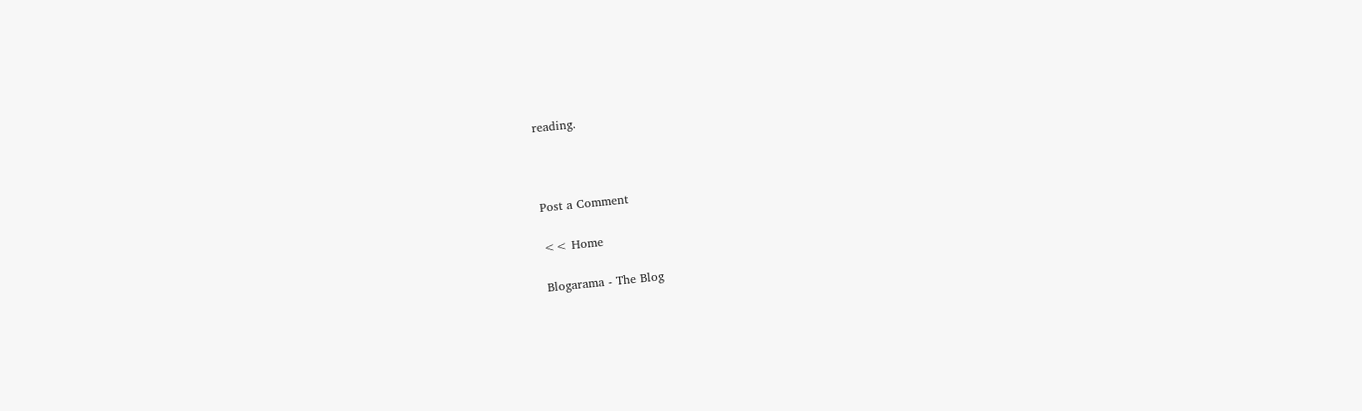reading.



Post a Comment

<< Home

Blogarama - The Blog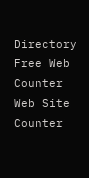Directory Free Web Counter
Web Site Counter